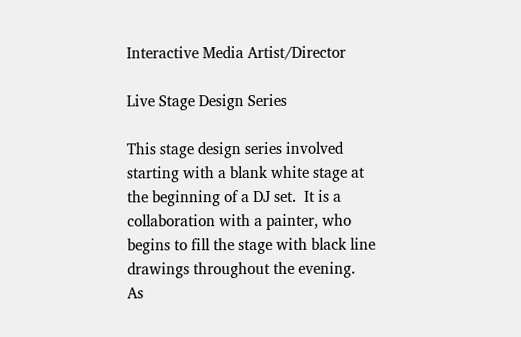Interactive Media Artist/Director

Live Stage Design Series

This stage design series involved starting with a blank white stage at the beginning of a DJ set.  It is a collaboration with a painter, who begins to fill the stage with black line drawings throughout the evening.  As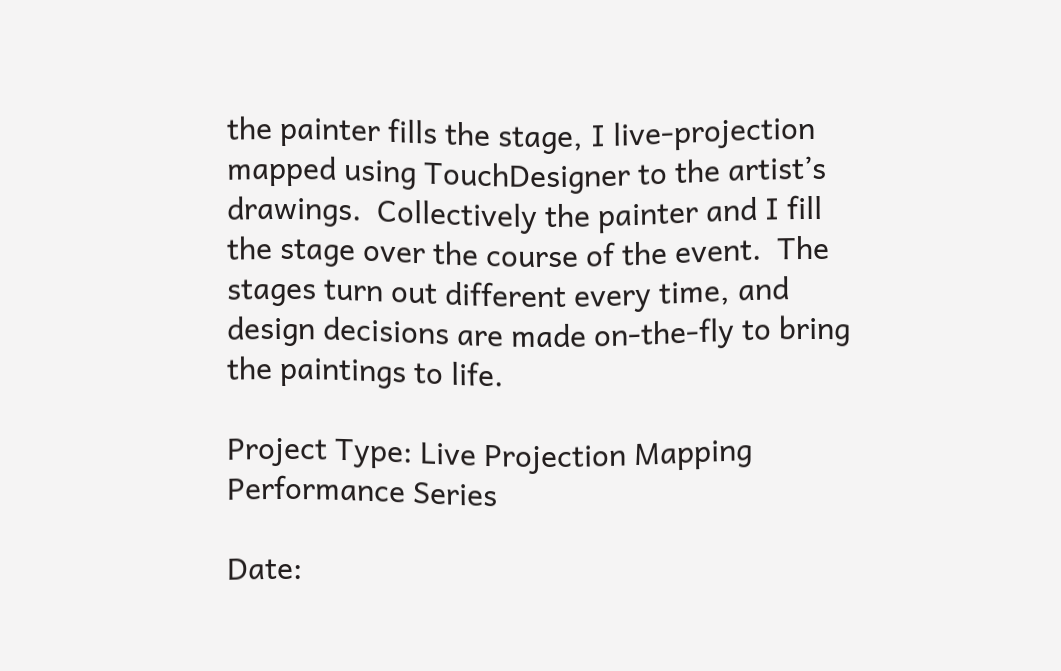the painter fills the stage, I live-projection mapped using TouchDesigner to the artist’s drawings.  Collectively the painter and I fill the stage over the course of the event.  The stages turn out different every time, and design decisions are made on-the-fly to bring the paintings to life.

Project Type: Live Projection Mapping Performance Series

Date: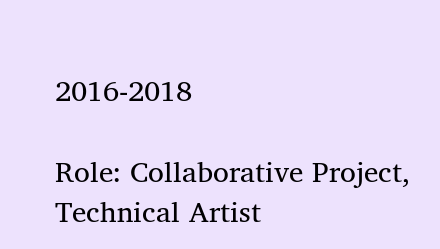2016-2018

Role: Collaborative Project, Technical Artist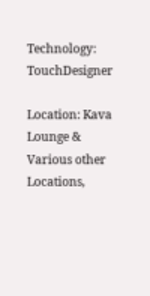Technology: TouchDesigner

Location: Kava Lounge & Various other Locations,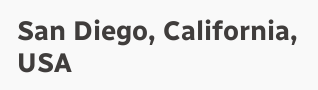San Diego, California, USA